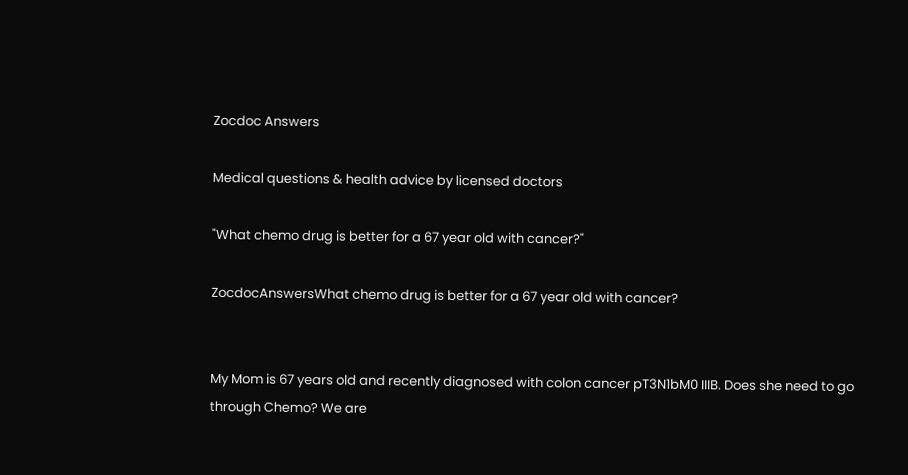Zocdoc Answers

Medical questions & health advice by licensed doctors

"What chemo drug is better for a 67 year old with cancer?"

ZocdocAnswersWhat chemo drug is better for a 67 year old with cancer?


My Mom is 67 years old and recently diagnosed with colon cancer pT3N1bM0 IIIB. Does she need to go through Chemo? We are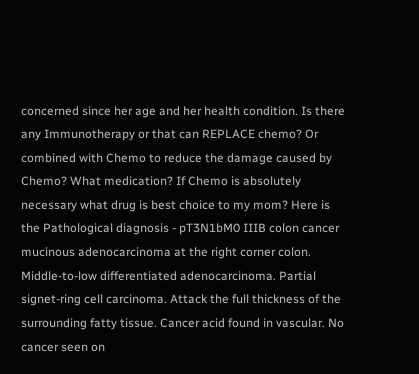concerned since her age and her health condition. Is there any Immunotherapy or that can REPLACE chemo? Or combined with Chemo to reduce the damage caused by Chemo? What medication? If Chemo is absolutely necessary what drug is best choice to my mom? Here is the Pathological diagnosis - pT3N1bM0 IIIB colon cancer mucinous adenocarcinoma at the right corner colon. Middle-to-low differentiated adenocarcinoma. Partial signet-ring cell carcinoma. Attack the full thickness of the surrounding fatty tissue. Cancer acid found in vascular. No cancer seen on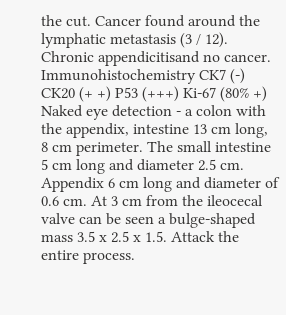the cut. Cancer found around the lymphatic metastasis (3 / 12). Chronic appendicitisand no cancer. Immunohistochemistry CK7 (-) CK20 (+ +) P53 (+++) Ki-67 (80% +) Naked eye detection - a colon with the appendix, intestine 13 cm long, 8 cm perimeter. The small intestine 5 cm long and diameter 2.5 cm. Appendix 6 cm long and diameter of 0.6 cm. At 3 cm from the ileocecal valve can be seen a bulge-shaped mass 3.5 x 2.5 x 1.5. Attack the entire process.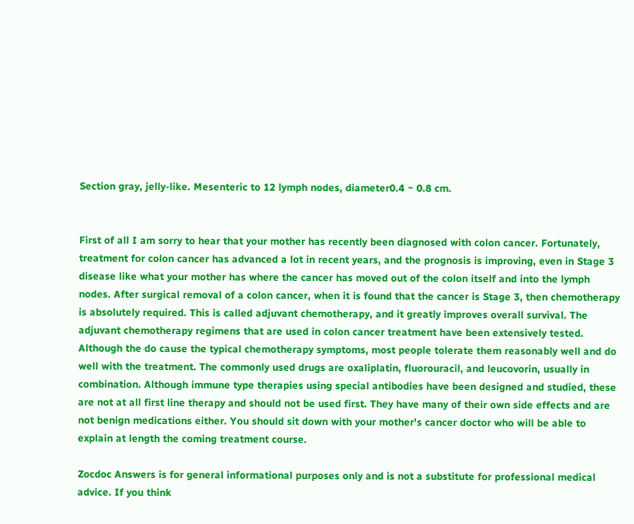Section gray, jelly-like. Mesenteric to 12 lymph nodes, diameter0.4 ~ 0.8 cm.


First of all I am sorry to hear that your mother has recently been diagnosed with colon cancer. Fortunately, treatment for colon cancer has advanced a lot in recent years, and the prognosis is improving, even in Stage 3 disease like what your mother has where the cancer has moved out of the colon itself and into the lymph nodes. After surgical removal of a colon cancer, when it is found that the cancer is Stage 3, then chemotherapy is absolutely required. This is called adjuvant chemotherapy, and it greatly improves overall survival. The adjuvant chemotherapy regimens that are used in colon cancer treatment have been extensively tested. Although the do cause the typical chemotherapy symptoms, most people tolerate them reasonably well and do well with the treatment. The commonly used drugs are oxaliplatin, fluorouracil, and leucovorin, usually in combination. Although immune type therapies using special antibodies have been designed and studied, these are not at all first line therapy and should not be used first. They have many of their own side effects and are not benign medications either. You should sit down with your mother's cancer doctor who will be able to explain at length the coming treatment course.

Zocdoc Answers is for general informational purposes only and is not a substitute for professional medical advice. If you think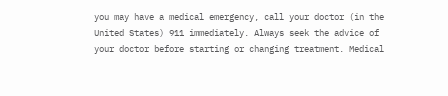you may have a medical emergency, call your doctor (in the United States) 911 immediately. Always seek the advice of your doctor before starting or changing treatment. Medical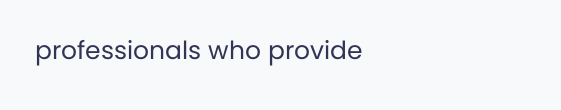professionals who provide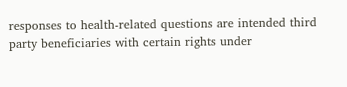responses to health-related questions are intended third party beneficiaries with certain rights under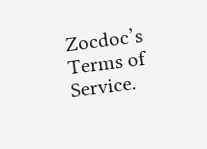Zocdoc’s Terms of Service.